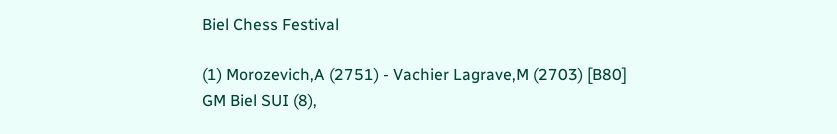Biel Chess Festival

(1) Morozevich,A (2751) - Vachier Lagrave,M (2703) [B80]
GM Biel SUI (8),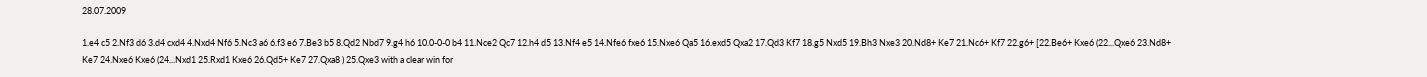28.07.2009

1.e4 c5 2.Nf3 d6 3.d4 cxd4 4.Nxd4 Nf6 5.Nc3 a6 6.f3 e6 7.Be3 b5 8.Qd2 Nbd7 9.g4 h6 10.0-0-0 b4 11.Nce2 Qc7 12.h4 d5 13.Nf4 e5 14.Nfe6 fxe6 15.Nxe6 Qa5 16.exd5 Qxa2 17.Qd3 Kf7 18.g5 Nxd5 19.Bh3 Nxe3 20.Nd8+ Ke7 21.Nc6+ Kf7 22.g6+ [22.Be6+ Kxe6 (22...Qxe6 23.Nd8+ Ke7 24.Nxe6 Kxe6 (24...Nxd1 25.Rxd1 Kxe6 26.Qd5+ Ke7 27.Qxa8 ) 25.Qxe3 with a clear win for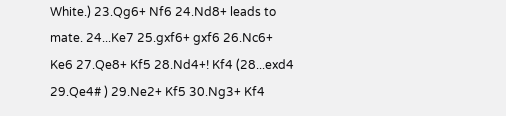White.) 23.Qg6+ Nf6 24.Nd8+ leads to mate. 24...Ke7 25.gxf6+ gxf6 26.Nc6+ Ke6 27.Qe8+ Kf5 28.Nd4+! Kf4 (28...exd4 29.Qe4# ) 29.Ne2+ Kf5 30.Ng3+ Kf4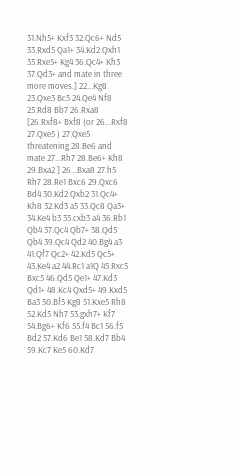31.Nh5+ Kxf3 32.Qc6+ Nd5 33.Rxd5 Qa1+ 34.Kd2 Qxh1 35.Rxe5+ Kg4 36.Qc4+ Kh3 37.Qd3+ and mate in three more moves.] 22...Kg8 23.Qxe3 Bc5 24.Qe4 Nf8 25.Rd8 Bb7 26.Rxa8 [26.Rxf8+ Bxf8 (or 26...Rxf8 27.Qxe5 ) 27.Qxe5 threatening 28.Be6 and mate 27...Rh7 28.Be6+ Kh8 29.Bxa2 ] 26...Bxa8 27.h5 Rh7 28.Re1 Bxc6 29.Qxc6 Bd4 30.Kd2 Qxb2 31.Qc4+ Kh8 32.Kd3 a5 33.Qc8 Qa3+ 34.Ke4 b3 35.cxb3 a4 36.Rb1 Qb4 37.Qc4 Qb7+ 38.Qd5 Qb4 39.Qc4 Qd2 40.Bg4 a3 41.Qf7 Qc2+ 42.Kd5 Qc5+ 43.Ke4 a2 44.Rc1 a1Q 45.Rxc5 Bxc5 46.Qd5 Qe1+ 47.Kd3 Qd1+ 48.Kc4 Qxd5+ 49.Kxd5 Ba3 50.Bf5 Kg8 51.Kxe5 Rh8 52.Kd5 Nh7 53.gxh7+ Kf7 54.Bg6+ Kf6 55.f4 Bc1 56.f5 Bd2 57.Kd6 Be1 58.Kd7 Bb4 59.Kc7 Ke5 60.Kd7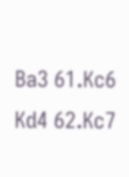Ba3 61.Kc6 Kd4 62.Kc7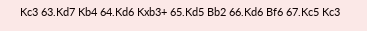Kc3 63.Kd7 Kb4 64.Kd6 Kxb3+ 65.Kd5 Bb2 66.Kd6 Bf6 67.Kc5 Kc3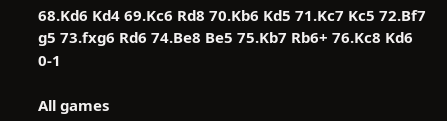68.Kd6 Kd4 69.Kc6 Rd8 70.Kb6 Kd5 71.Kc7 Kc5 72.Bf7 g5 73.fxg6 Rd6 74.Be8 Be5 75.Kb7 Rb6+ 76.Kc8 Kd6 0-1

All games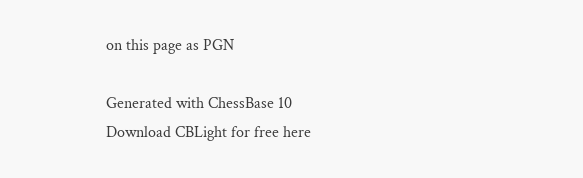on this page as PGN

Generated with ChessBase 10
Download CBLight for free here